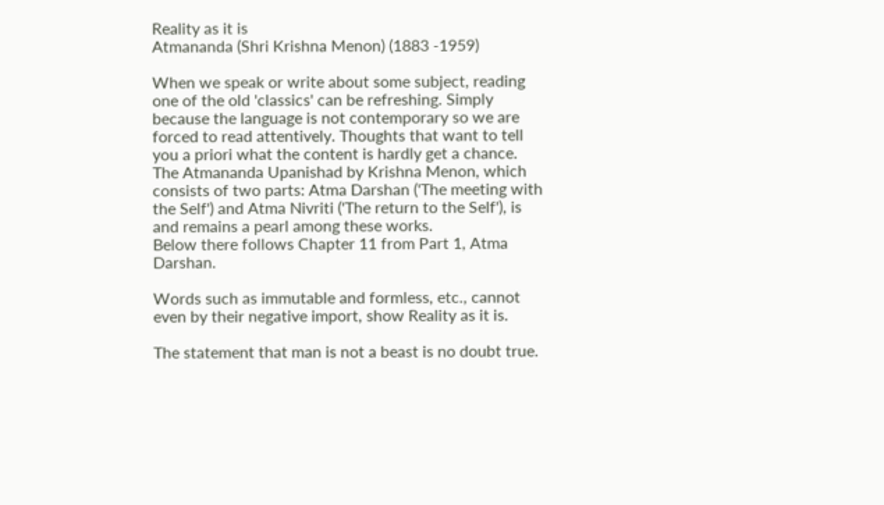Reality as it is
Atmananda (Shri Krishna Menon) (1883 -1959)

When we speak or write about some subject, reading one of the old 'classics' can be refreshing. Simply because the language is not contemporary so we are forced to read attentively. Thoughts that want to tell you a priori what the content is hardly get a chance.
The Atmananda Upanishad by Krishna Menon, which consists of two parts: Atma Darshan ('The meeting with the Self') and Atma Nivriti ('The return to the Self'), is and remains a pearl among these works.
Below there follows Chapter 11 from Part 1, Atma Darshan.

Words such as immutable and formless, etc., cannot even by their negative import, show Reality as it is.

The statement that man is not a beast is no doubt true.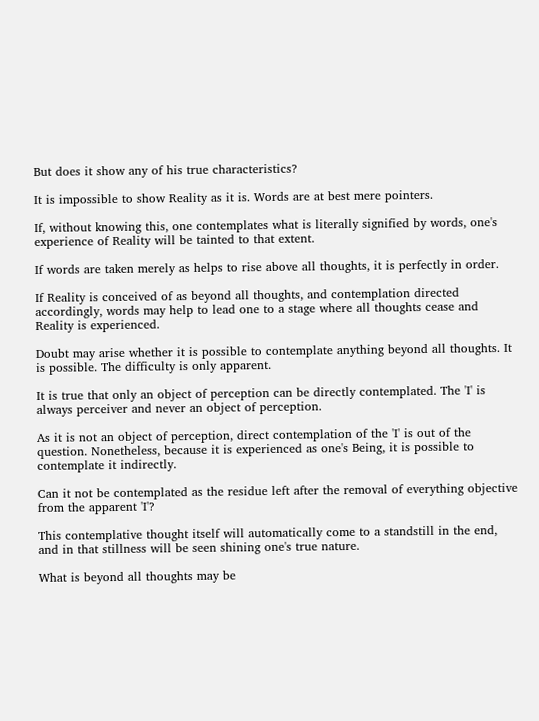But does it show any of his true characteristics?

It is impossible to show Reality as it is. Words are at best mere pointers.

If, without knowing this, one contemplates what is literally signified by words, one's experience of Reality will be tainted to that extent.

If words are taken merely as helps to rise above all thoughts, it is perfectly in order.

If Reality is conceived of as beyond all thoughts, and contemplation directed accordingly, words may help to lead one to a stage where all thoughts cease and Reality is experienced.

Doubt may arise whether it is possible to contemplate anything beyond all thoughts. It is possible. The difficulty is only apparent.

It is true that only an object of perception can be directly contemplated. The 'I' is always perceiver and never an object of perception.

As it is not an object of perception, direct contemplation of the 'I' is out of the question. Nonetheless, because it is experienced as one's Being, it is possible to contemplate it indirectly.

Can it not be contemplated as the residue left after the removal of everything objective from the apparent 'I'?

This contemplative thought itself will automatically come to a standstill in the end, and in that stillness will be seen shining one's true nature.

What is beyond all thoughts may be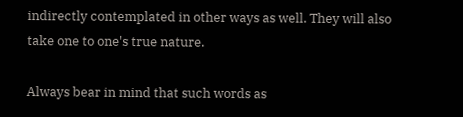indirectly contemplated in other ways as well. They will also take one to one's true nature.

Always bear in mind that such words as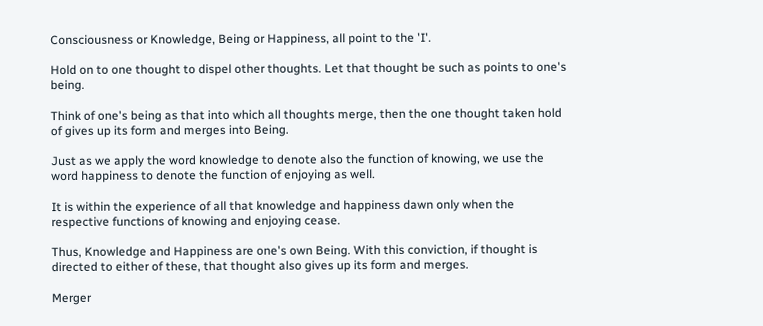Consciousness or Knowledge, Being or Happiness, all point to the 'I'.

Hold on to one thought to dispel other thoughts. Let that thought be such as points to one's being.

Think of one's being as that into which all thoughts merge, then the one thought taken hold of gives up its form and merges into Being.

Just as we apply the word knowledge to denote also the function of knowing, we use the word happiness to denote the function of enjoying as well.

It is within the experience of all that knowledge and happiness dawn only when the respective functions of knowing and enjoying cease.

Thus, Knowledge and Happiness are one's own Being. With this conviction, if thought is directed to either of these, that thought also gives up its form and merges.

Merger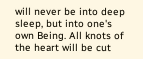will never be into deep sleep, but into one's own Being. All knots of the heart will be cut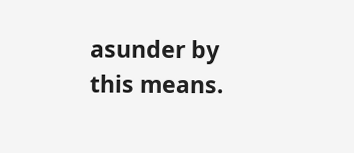asunder by this means.